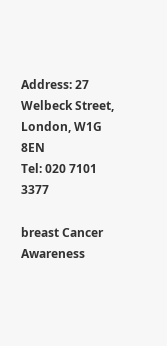Address: 27 Welbeck Street, London, W1G 8EN
Tel: 020 7101 3377

breast Cancer Awareness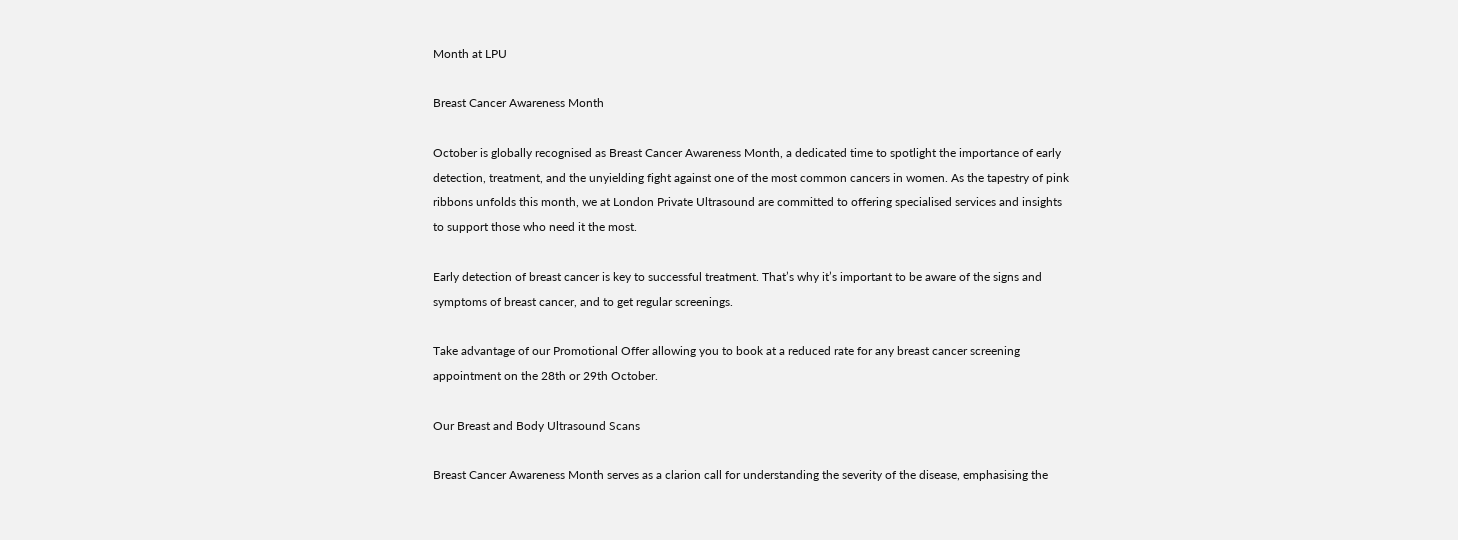Month at LPU

Breast Cancer Awareness Month

October is globally recognised as Breast Cancer Awareness Month, a dedicated time to spotlight the importance of early detection, treatment, and the unyielding fight against one of the most common cancers in women. As the tapestry of pink ribbons unfolds this month, we at London Private Ultrasound are committed to offering specialised services and insights to support those who need it the most.

Early detection of breast cancer is key to successful treatment. That’s why it’s important to be aware of the signs and symptoms of breast cancer, and to get regular screenings.

Take advantage of our Promotional Offer allowing you to book at a reduced rate for any breast cancer screening appointment on the 28th or 29th October.

Our Breast and Body Ultrasound Scans

Breast Cancer Awareness Month serves as a clarion call for understanding the severity of the disease, emphasising the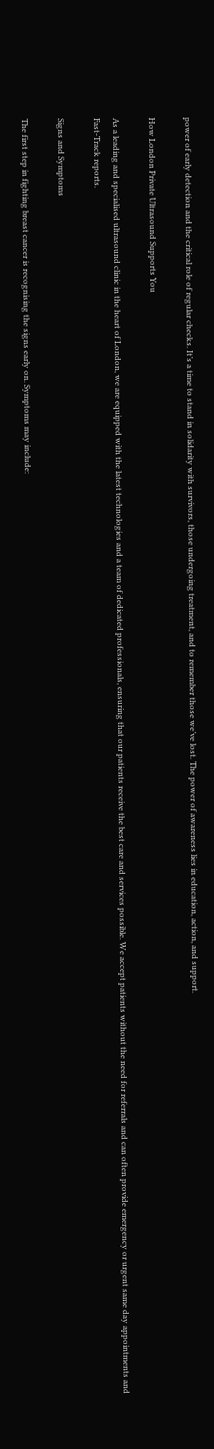power of early detection and the critical role of regular checks. It’s a time to stand in solidarity with survivors, those undergoing treatment, and to remember those we’ve lost. The power of awareness lies in education, action, and support.

How London Private Ultrasound Supports You

As a leading and specialised ultrasound clinic in the heart of London, we are equipped with the latest technologies and a team of dedicated professionals, ensuring that our patients receive the best care and services possible. We accept patients without the need for referrals and can often provide emergency or urgent same day appointments and Fast-Track reports.

Signs and Symptoms

The first step in fighting breast cancer is recognising the signs early on. Symptoms may include: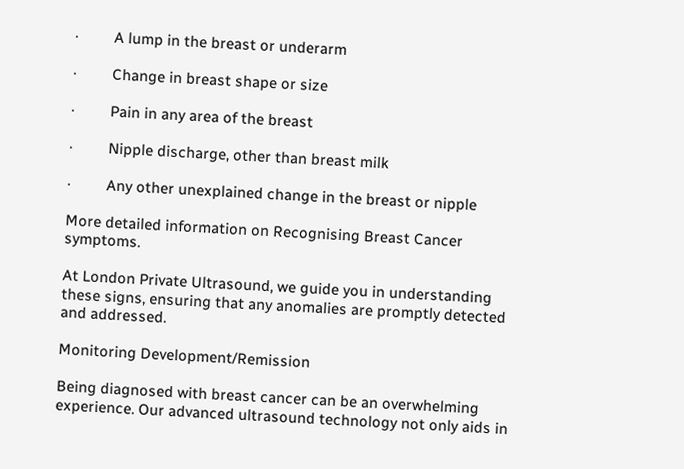·         A lump in the breast or underarm

·         Change in breast shape or size

·         Pain in any area of the breast

·         Nipple discharge, other than breast milk

·         Any other unexplained change in the breast or nipple

More detailed information on Recognising Breast Cancer symptoms.

At London Private Ultrasound, we guide you in understanding these signs, ensuring that any anomalies are promptly detected and addressed.

Monitoring Development/Remission

Being diagnosed with breast cancer can be an overwhelming experience. Our advanced ultrasound technology not only aids in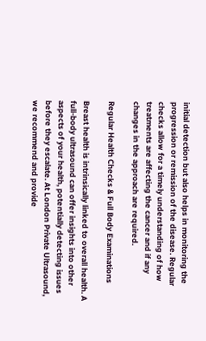initial detection but also helps in monitoring the progression or remission of the disease. Regular checks allow for a timely understanding of how treatments are affecting the cancer and if any changes in the approach are required.

Regular Health Checks & Full Body Examinations

Breast health is intrinsically linked to overall health. A full-body ultrasound can offer insights into other aspects of your health, potentially detecting issues before they escalate. At London Private Ultrasound, we recommend and provide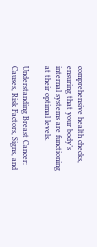comprehensive health checks, ensuring that your body’s internal systems are functioning at their optimal levels.

Understanding Breast Cancer: Causes, Risk Factors, Signs, and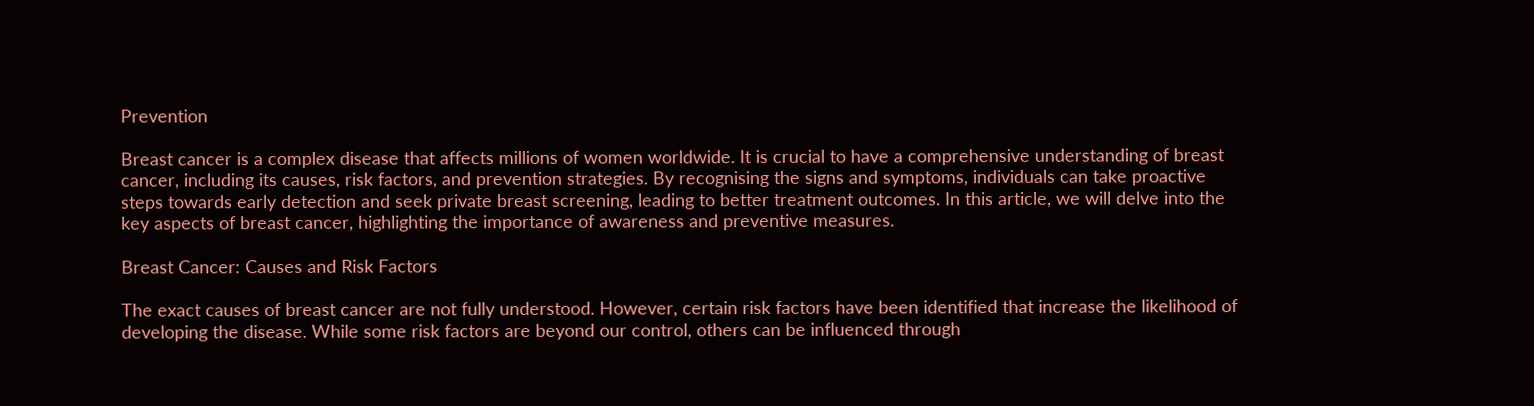Prevention

Breast cancer is a complex disease that affects millions of women worldwide. It is crucial to have a comprehensive understanding of breast cancer, including its causes, risk factors, and prevention strategies. By recognising the signs and symptoms, individuals can take proactive steps towards early detection and seek private breast screening, leading to better treatment outcomes. In this article, we will delve into the key aspects of breast cancer, highlighting the importance of awareness and preventive measures.

Breast Cancer: Causes and Risk Factors

The exact causes of breast cancer are not fully understood. However, certain risk factors have been identified that increase the likelihood of developing the disease. While some risk factors are beyond our control, others can be influenced through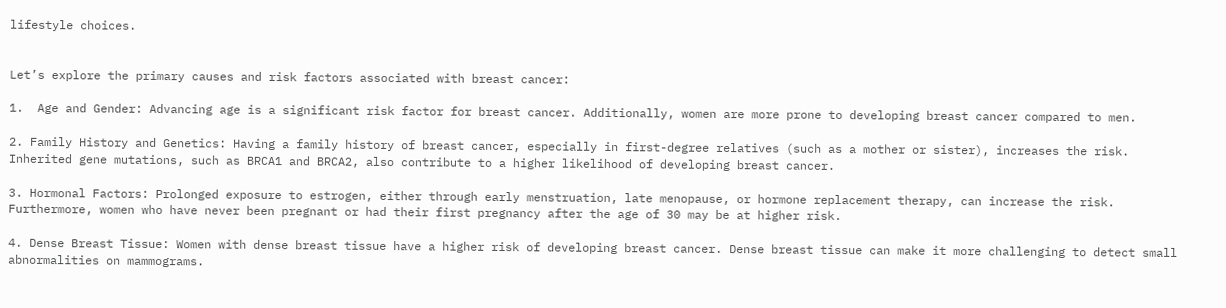lifestyle choices.


Let’s explore the primary causes and risk factors associated with breast cancer:

1.  Age and Gender: Advancing age is a significant risk factor for breast cancer. Additionally, women are more prone to developing breast cancer compared to men.

2. Family History and Genetics: Having a family history of breast cancer, especially in first-degree relatives (such as a mother or sister), increases the risk. Inherited gene mutations, such as BRCA1 and BRCA2, also contribute to a higher likelihood of developing breast cancer.

3. Hormonal Factors: Prolonged exposure to estrogen, either through early menstruation, late menopause, or hormone replacement therapy, can increase the risk. Furthermore, women who have never been pregnant or had their first pregnancy after the age of 30 may be at higher risk.

4. Dense Breast Tissue: Women with dense breast tissue have a higher risk of developing breast cancer. Dense breast tissue can make it more challenging to detect small abnormalities on mammograms.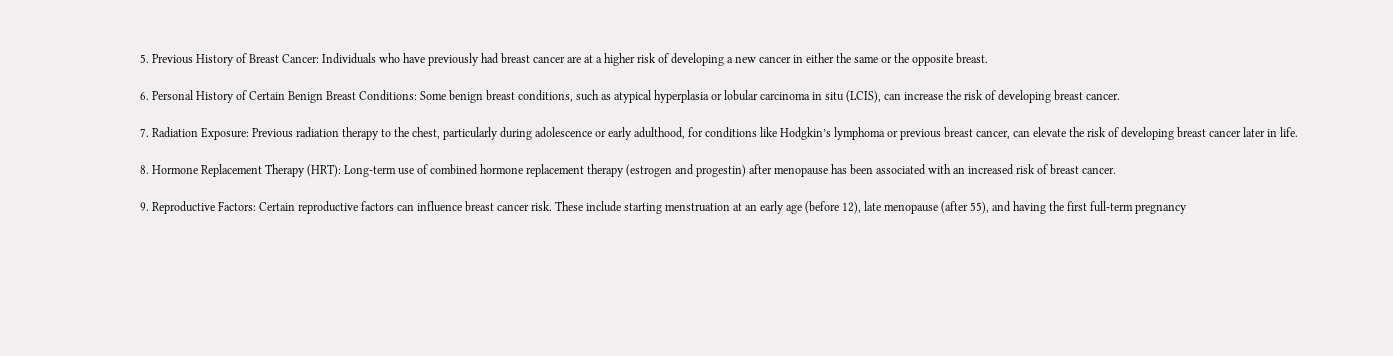5. Previous History of Breast Cancer: Individuals who have previously had breast cancer are at a higher risk of developing a new cancer in either the same or the opposite breast.

6. Personal History of Certain Benign Breast Conditions: Some benign breast conditions, such as atypical hyperplasia or lobular carcinoma in situ (LCIS), can increase the risk of developing breast cancer.

7. Radiation Exposure: Previous radiation therapy to the chest, particularly during adolescence or early adulthood, for conditions like Hodgkin’s lymphoma or previous breast cancer, can elevate the risk of developing breast cancer later in life.

8. Hormone Replacement Therapy (HRT): Long-term use of combined hormone replacement therapy (estrogen and progestin) after menopause has been associated with an increased risk of breast cancer.

9. Reproductive Factors: Certain reproductive factors can influence breast cancer risk. These include starting menstruation at an early age (before 12), late menopause (after 55), and having the first full-term pregnancy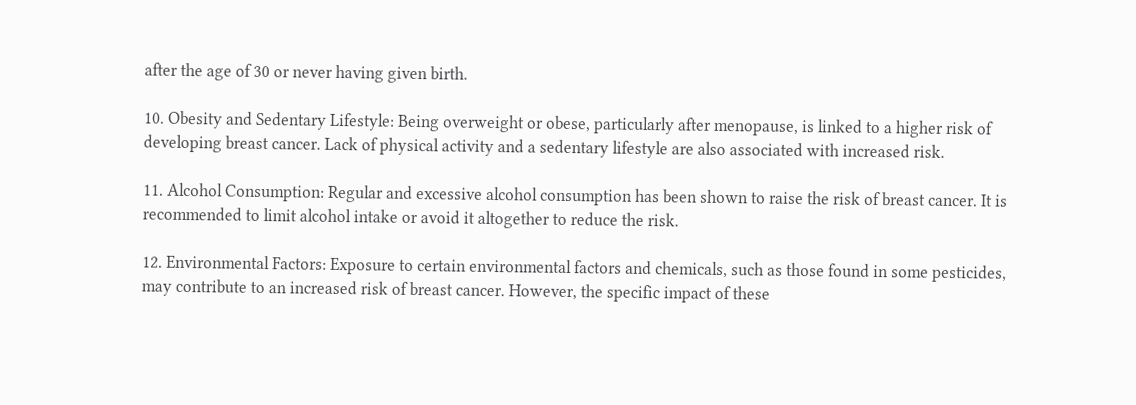after the age of 30 or never having given birth.

10. Obesity and Sedentary Lifestyle: Being overweight or obese, particularly after menopause, is linked to a higher risk of developing breast cancer. Lack of physical activity and a sedentary lifestyle are also associated with increased risk.

11. Alcohol Consumption: Regular and excessive alcohol consumption has been shown to raise the risk of breast cancer. It is recommended to limit alcohol intake or avoid it altogether to reduce the risk.

12. Environmental Factors: Exposure to certain environmental factors and chemicals, such as those found in some pesticides, may contribute to an increased risk of breast cancer. However, the specific impact of these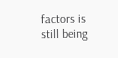factors is still being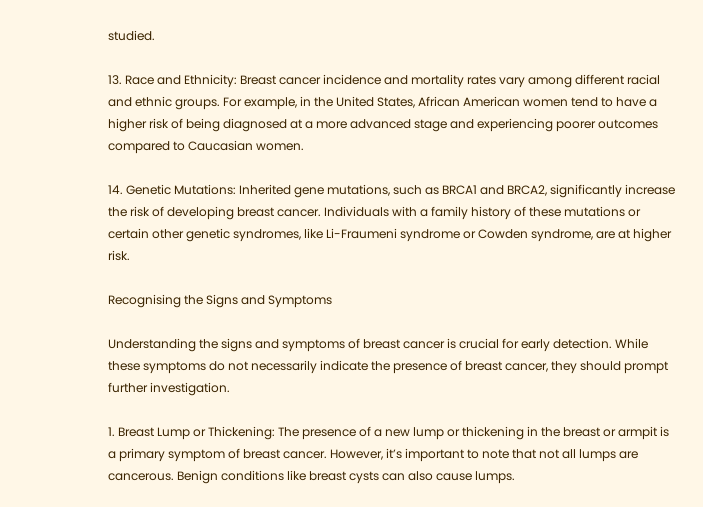studied.

13. Race and Ethnicity: Breast cancer incidence and mortality rates vary among different racial and ethnic groups. For example, in the United States, African American women tend to have a higher risk of being diagnosed at a more advanced stage and experiencing poorer outcomes compared to Caucasian women.

14. Genetic Mutations: Inherited gene mutations, such as BRCA1 and BRCA2, significantly increase the risk of developing breast cancer. Individuals with a family history of these mutations or certain other genetic syndromes, like Li-Fraumeni syndrome or Cowden syndrome, are at higher risk.

Recognising the Signs and Symptoms

Understanding the signs and symptoms of breast cancer is crucial for early detection. While these symptoms do not necessarily indicate the presence of breast cancer, they should prompt further investigation.

1. Breast Lump or Thickening: The presence of a new lump or thickening in the breast or armpit is a primary symptom of breast cancer. However, it’s important to note that not all lumps are cancerous. Benign conditions like breast cysts can also cause lumps.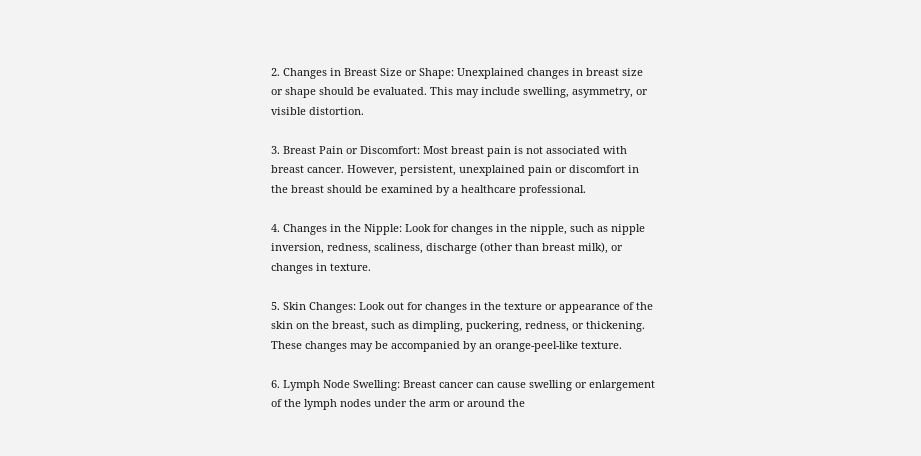2. Changes in Breast Size or Shape: Unexplained changes in breast size or shape should be evaluated. This may include swelling, asymmetry, or visible distortion.

3. Breast Pain or Discomfort: Most breast pain is not associated with breast cancer. However, persistent, unexplained pain or discomfort in the breast should be examined by a healthcare professional.

4. Changes in the Nipple: Look for changes in the nipple, such as nipple inversion, redness, scaliness, discharge (other than breast milk), or changes in texture.

5. Skin Changes: Look out for changes in the texture or appearance of the skin on the breast, such as dimpling, puckering, redness, or thickening. These changes may be accompanied by an orange-peel-like texture.

6. Lymph Node Swelling: Breast cancer can cause swelling or enlargement of the lymph nodes under the arm or around the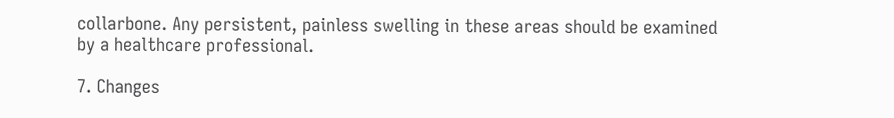collarbone. Any persistent, painless swelling in these areas should be examined by a healthcare professional.

7. Changes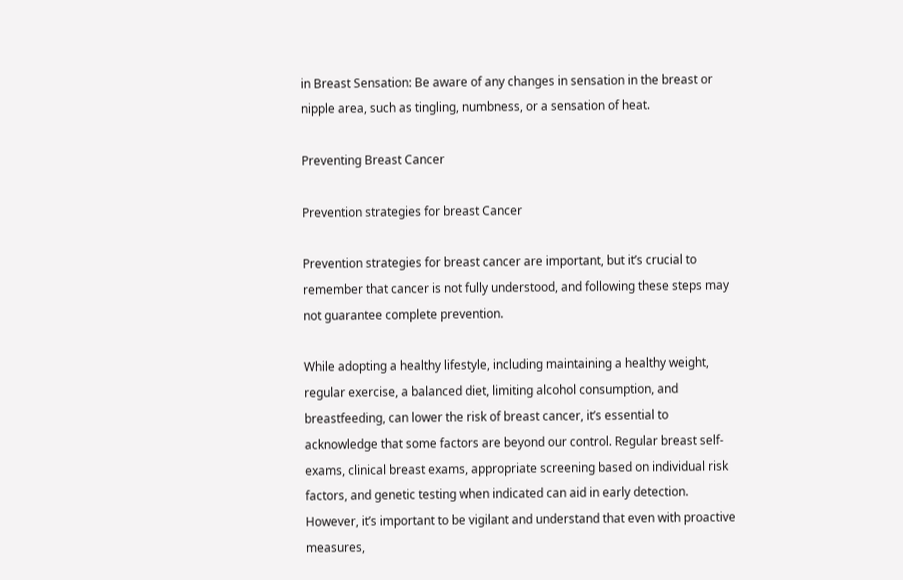in Breast Sensation: Be aware of any changes in sensation in the breast or nipple area, such as tingling, numbness, or a sensation of heat.

Preventing Breast Cancer

Prevention strategies for breast Cancer

Prevention strategies for breast cancer are important, but it’s crucial to remember that cancer is not fully understood, and following these steps may not guarantee complete prevention.

While adopting a healthy lifestyle, including maintaining a healthy weight, regular exercise, a balanced diet, limiting alcohol consumption, and breastfeeding, can lower the risk of breast cancer, it’s essential to acknowledge that some factors are beyond our control. Regular breast self-exams, clinical breast exams, appropriate screening based on individual risk factors, and genetic testing when indicated can aid in early detection. However, it’s important to be vigilant and understand that even with proactive measures,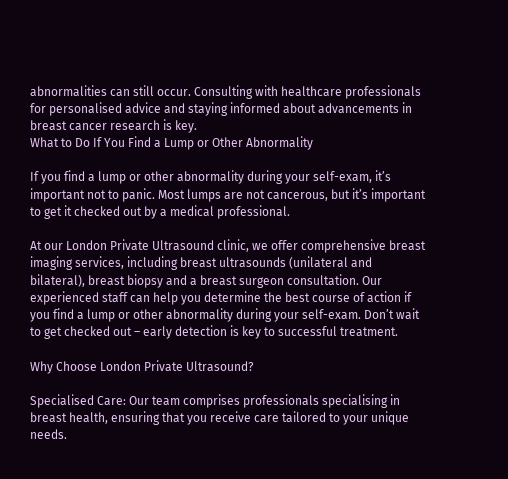abnormalities can still occur. Consulting with healthcare professionals for personalised advice and staying informed about advancements in breast cancer research is key.
What to Do If You Find a Lump or Other Abnormality

If you find a lump or other abnormality during your self-exam, it’s important not to panic. Most lumps are not cancerous, but it’s important to get it checked out by a medical professional.

At our London Private Ultrasound clinic, we offer comprehensive breast imaging services, including breast ultrasounds (unilateral and bilateral), breast biopsy and a breast surgeon consultation. Our experienced staff can help you determine the best course of action if you find a lump or other abnormality during your self-exam. Don’t wait to get checked out – early detection is key to successful treatment.

Why Choose London Private Ultrasound?

Specialised Care: Our team comprises professionals specialising in breast health, ensuring that you receive care tailored to your unique needs.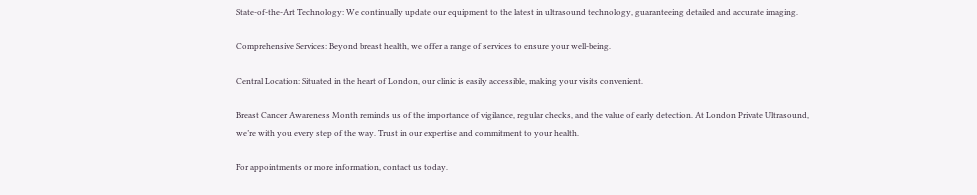State-of-the-Art Technology: We continually update our equipment to the latest in ultrasound technology, guaranteeing detailed and accurate imaging.

Comprehensive Services: Beyond breast health, we offer a range of services to ensure your well-being.

Central Location: Situated in the heart of London, our clinic is easily accessible, making your visits convenient.

Breast Cancer Awareness Month reminds us of the importance of vigilance, regular checks, and the value of early detection. At London Private Ultrasound, we’re with you every step of the way. Trust in our expertise and commitment to your health.

For appointments or more information, contact us today.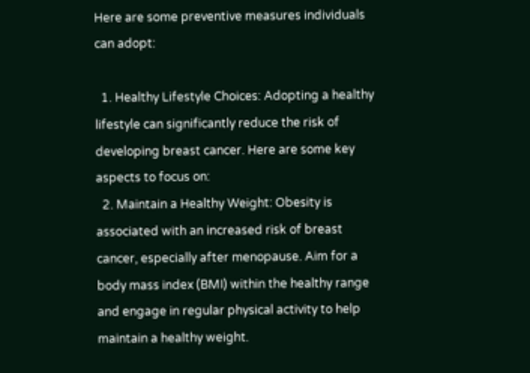Here are some preventive measures individuals can adopt:

  1. Healthy Lifestyle Choices: Adopting a healthy lifestyle can significantly reduce the risk of developing breast cancer. Here are some key aspects to focus on:
  2. Maintain a Healthy Weight: Obesity is associated with an increased risk of breast cancer, especially after menopause. Aim for a body mass index (BMI) within the healthy range and engage in regular physical activity to help maintain a healthy weight.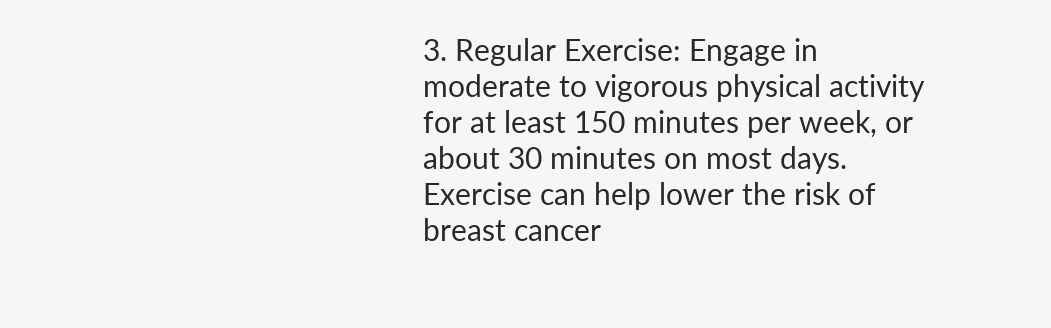3. Regular Exercise: Engage in moderate to vigorous physical activity for at least 150 minutes per week, or about 30 minutes on most days. Exercise can help lower the risk of breast cancer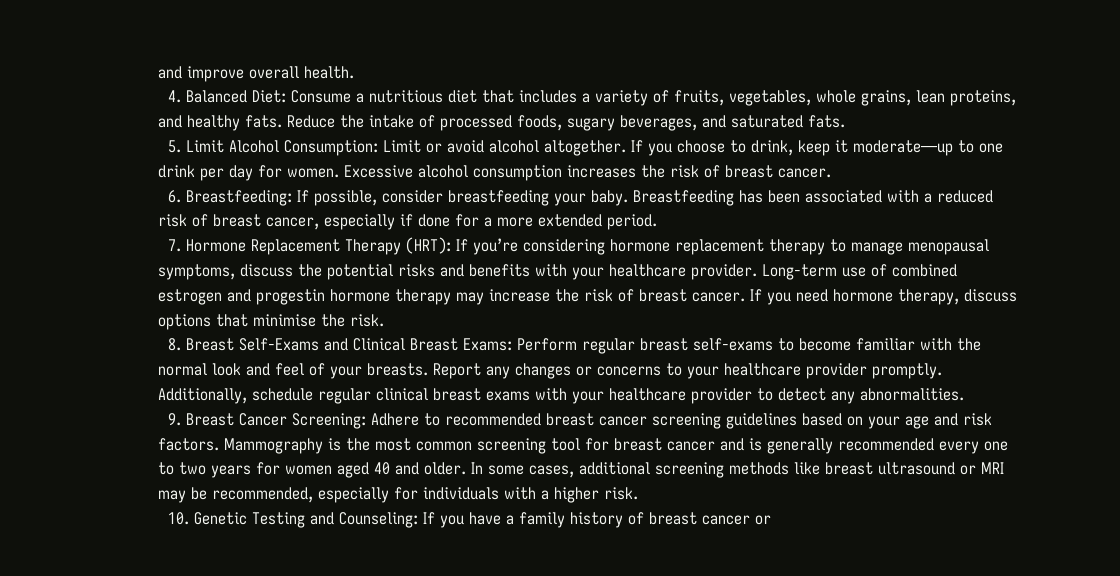and improve overall health.
  4. Balanced Diet: Consume a nutritious diet that includes a variety of fruits, vegetables, whole grains, lean proteins, and healthy fats. Reduce the intake of processed foods, sugary beverages, and saturated fats.
  5. Limit Alcohol Consumption: Limit or avoid alcohol altogether. If you choose to drink, keep it moderate—up to one drink per day for women. Excessive alcohol consumption increases the risk of breast cancer.
  6. Breastfeeding: If possible, consider breastfeeding your baby. Breastfeeding has been associated with a reduced risk of breast cancer, especially if done for a more extended period.
  7. Hormone Replacement Therapy (HRT): If you’re considering hormone replacement therapy to manage menopausal symptoms, discuss the potential risks and benefits with your healthcare provider. Long-term use of combined estrogen and progestin hormone therapy may increase the risk of breast cancer. If you need hormone therapy, discuss options that minimise the risk.
  8. Breast Self-Exams and Clinical Breast Exams: Perform regular breast self-exams to become familiar with the normal look and feel of your breasts. Report any changes or concerns to your healthcare provider promptly. Additionally, schedule regular clinical breast exams with your healthcare provider to detect any abnormalities.
  9. Breast Cancer Screening: Adhere to recommended breast cancer screening guidelines based on your age and risk factors. Mammography is the most common screening tool for breast cancer and is generally recommended every one to two years for women aged 40 and older. In some cases, additional screening methods like breast ultrasound or MRI may be recommended, especially for individuals with a higher risk.
  10. Genetic Testing and Counseling: If you have a family history of breast cancer or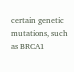certain genetic mutations, such as BRCA1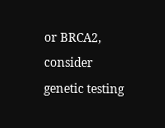or BRCA2, consider genetic testing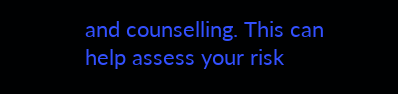and counselling. This can help assess your risk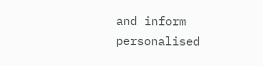and inform personalised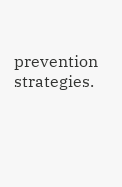prevention strategies.